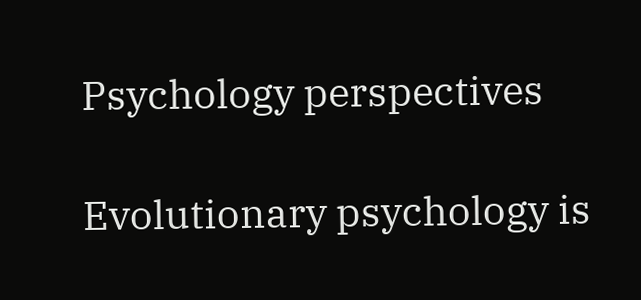Psychology perspectives

Evolutionary psychology is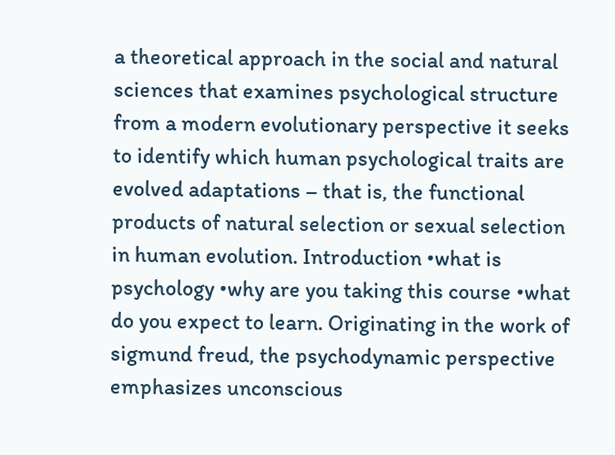a theoretical approach in the social and natural sciences that examines psychological structure from a modern evolutionary perspective it seeks to identify which human psychological traits are evolved adaptations – that is, the functional products of natural selection or sexual selection in human evolution. Introduction •what is psychology •why are you taking this course •what do you expect to learn. Originating in the work of sigmund freud, the psychodynamic perspective emphasizes unconscious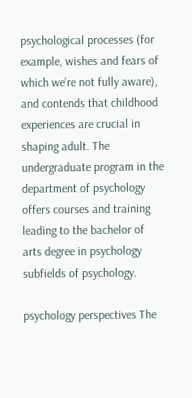psychological processes (for example, wishes and fears of which we’re not fully aware), and contends that childhood experiences are crucial in shaping adult. The undergraduate program in the department of psychology offers courses and training leading to the bachelor of arts degree in psychology subfields of psychology.

psychology perspectives The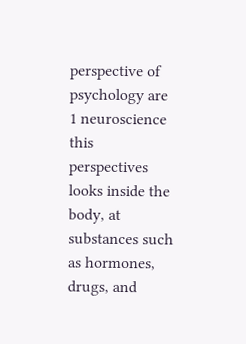perspective of psychology are 1 neuroscience this perspectives looks inside the body, at substances such as hormones, drugs, and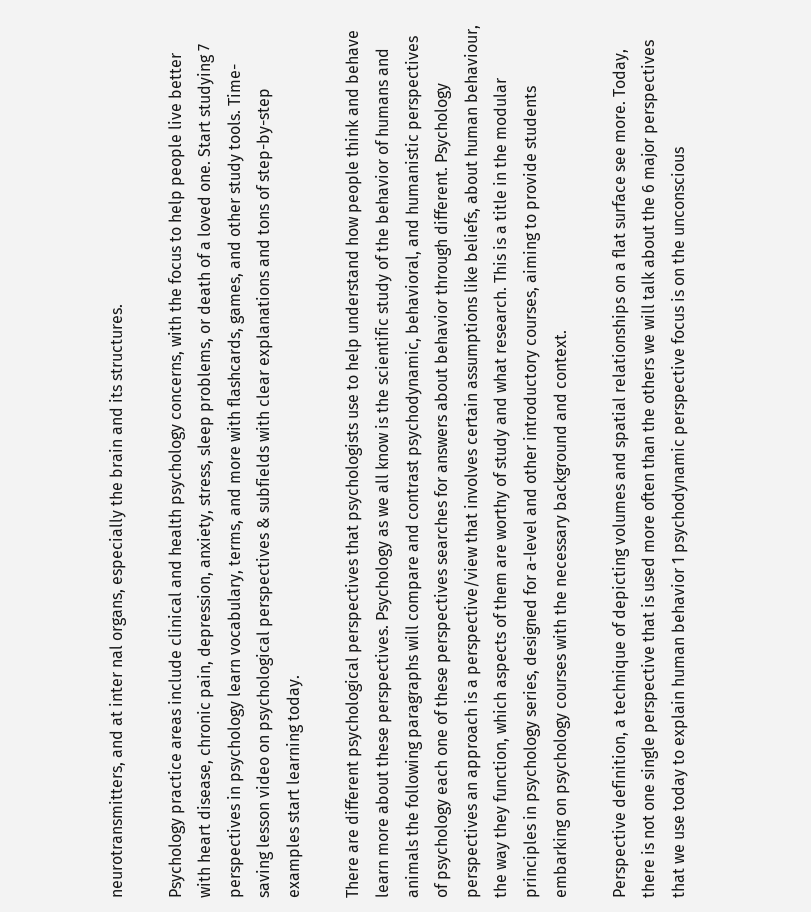neurotransmitters, and at inter nal organs, especially the brain and its structures.

Psychology practice areas include clinical and health psychology concerns, with the focus to help people live better with heart disease, chronic pain, depression, anxiety, stress, sleep problems, or death of a loved one. Start studying 7 perspectives in psychology learn vocabulary, terms, and more with flashcards, games, and other study tools. Time-saving lesson video on psychological perspectives & subfields with clear explanations and tons of step-by-step examples start learning today.

There are different psychological perspectives that psychologists use to help understand how people think and behave learn more about these perspectives. Psychology as we all know is the scientific study of the behavior of humans and animals the following paragraphs will compare and contrast psychodynamic, behavioral, and humanistic perspectives of psychology each one of these perspectives searches for answers about behavior through different. Psychology perspectives an approach is a perspective/view that involves certain assumptions like beliefs, about human behaviour, the way they function, which aspects of them are worthy of study and what research. This is a title in the modular principles in psychology series, designed for a-level and other introductory courses, aiming to provide students embarking on psychology courses with the necessary background and context.

Perspective definition, a technique of depicting volumes and spatial relationships on a flat surface see more. Today, there is not one single perspective that is used more often than the others we will talk about the 6 major perspectives that we use today to explain human behavior 1 psychodynamic perspective focus is on the unconscious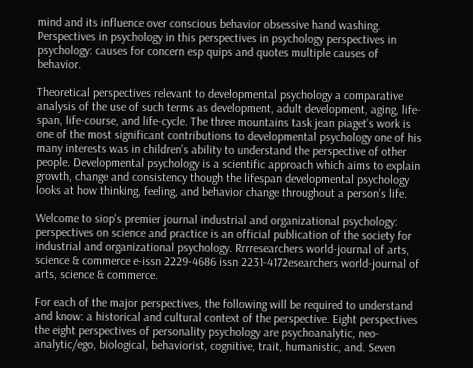mind and its influence over conscious behavior obsessive hand washing. Perspectives in psychology in this perspectives in psychology perspectives in psychology: causes for concern esp quips and quotes multiple causes of behavior.

Theoretical perspectives relevant to developmental psychology a comparative analysis of the use of such terms as development, adult development, aging, life-span, life-course, and life-cycle. The three mountains task jean piaget’s work is one of the most significant contributions to developmental psychology one of his many interests was in children’s ability to understand the perspective of other people. Developmental psychology is a scientific approach which aims to explain growth, change and consistency though the lifespan developmental psychology looks at how thinking, feeling, and behavior change throughout a person’s life.

Welcome to siop's premier journal industrial and organizational psychology: perspectives on science and practice is an official publication of the society for industrial and organizational psychology. Rrrresearchers world-journal of arts, science & commerce e-issn 2229-4686 issn 2231-4172esearchers world-journal of arts, science & commerce.

For each of the major perspectives, the following will be required to understand and know: a historical and cultural context of the perspective. Eight perspectives the eight perspectives of personality psychology are psychoanalytic, neo-analytic/ego, biological, behaviorist, cognitive, trait, humanistic, and. Seven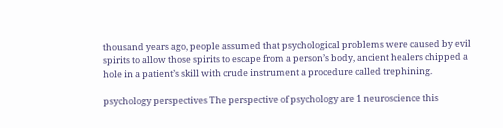thousand years ago, people assumed that psychological problems were caused by evil spirits to allow those spirits to escape from a person’s body, ancient healers chipped a hole in a patient’s skill with crude instrument a procedure called trephining.

psychology perspectives The perspective of psychology are 1 neuroscience this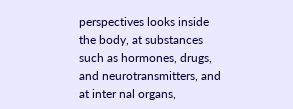perspectives looks inside the body, at substances such as hormones, drugs, and neurotransmitters, and at inter nal organs,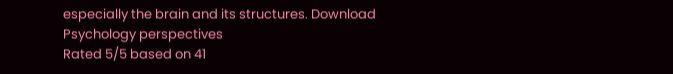especially the brain and its structures. Download
Psychology perspectives
Rated 5/5 based on 41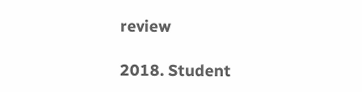review

2018. Student